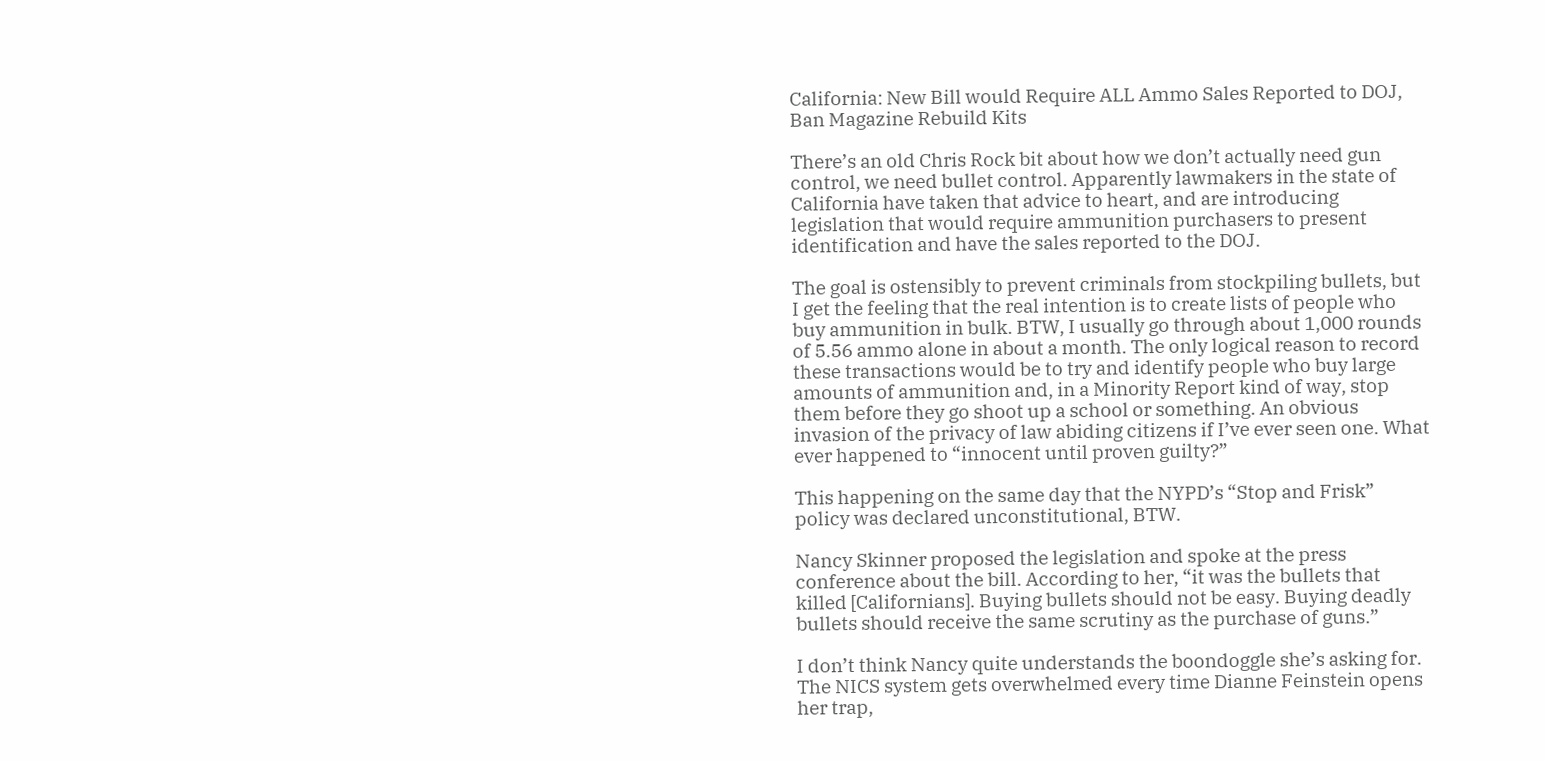California: New Bill would Require ALL Ammo Sales Reported to DOJ, Ban Magazine Rebuild Kits

There’s an old Chris Rock bit about how we don’t actually need gun control, we need bullet control. Apparently lawmakers in the state of California have taken that advice to heart, and are introducing legislation that would require ammunition purchasers to present identification and have the sales reported to the DOJ.

The goal is ostensibly to prevent criminals from stockpiling bullets, but I get the feeling that the real intention is to create lists of people who buy ammunition in bulk. BTW, I usually go through about 1,000 rounds of 5.56 ammo alone in about a month. The only logical reason to record these transactions would be to try and identify people who buy large amounts of ammunition and, in a Minority Report kind of way, stop them before they go shoot up a school or something. An obvious invasion of the privacy of law abiding citizens if I’ve ever seen one. What ever happened to “innocent until proven guilty?”

This happening on the same day that the NYPD’s “Stop and Frisk” policy was declared unconstitutional, BTW.

Nancy Skinner proposed the legislation and spoke at the press conference about the bill. According to her, “it was the bullets that killed [Californians]. Buying bullets should not be easy. Buying deadly bullets should receive the same scrutiny as the purchase of guns.”

I don’t think Nancy quite understands the boondoggle she’s asking for. The NICS system gets overwhelmed every time Dianne Feinstein opens her trap,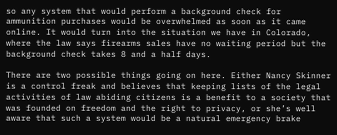so any system that would perform a background check for ammunition purchases would be overwhelmed as soon as it came online. It would turn into the situation we have in Colorado, where the law says firearms sales have no waiting period but the background check takes 8 and a half days.

There are two possible things going on here. Either Nancy Skinner is a control freak and believes that keeping lists of the legal activities of law abiding citizens is a benefit to a society that was founded on freedom and the right to privacy, or she’s well aware that such a system would be a natural emergency brake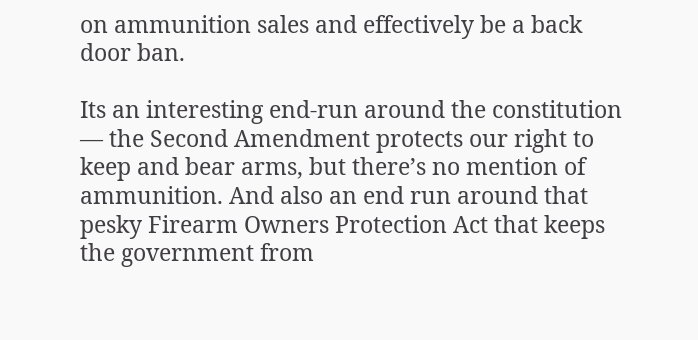on ammunition sales and effectively be a back door ban.

Its an interesting end-run around the constitution — the Second Amendment protects our right to keep and bear arms, but there’s no mention of ammunition. And also an end run around that pesky Firearm Owners Protection Act that keeps the government from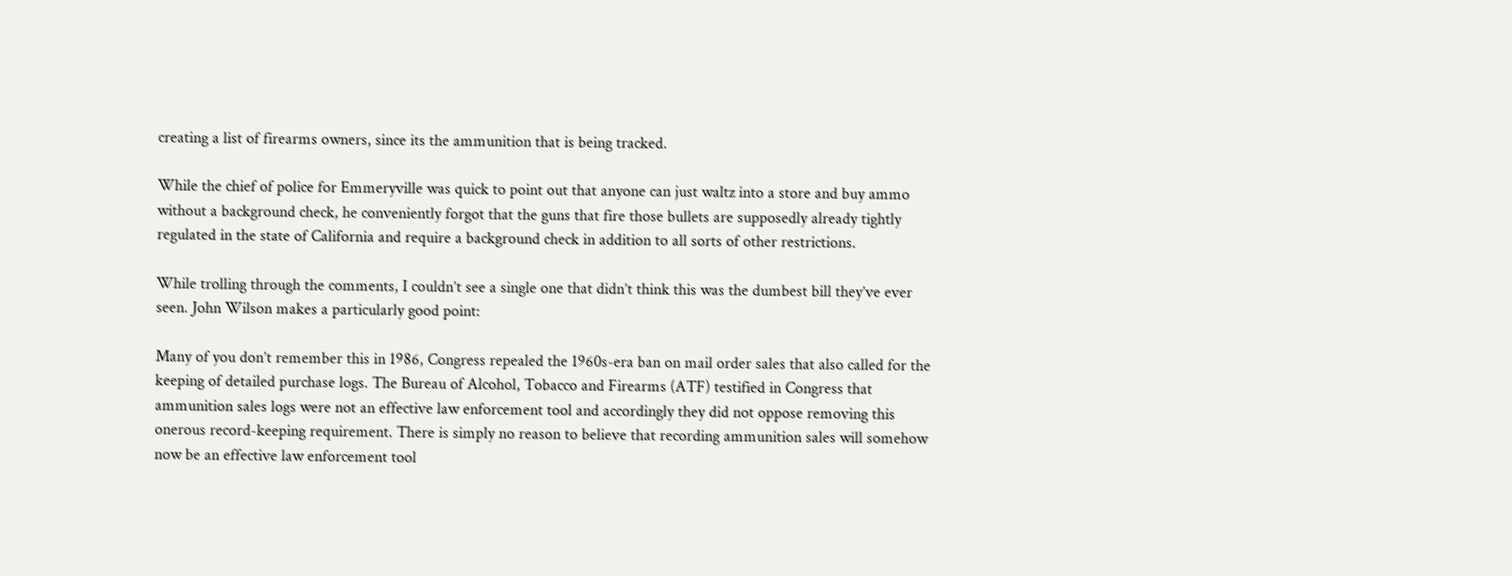creating a list of firearms owners, since its the ammunition that is being tracked.

While the chief of police for Emmeryville was quick to point out that anyone can just waltz into a store and buy ammo without a background check, he conveniently forgot that the guns that fire those bullets are supposedly already tightly regulated in the state of California and require a background check in addition to all sorts of other restrictions.

While trolling through the comments, I couldn’t see a single one that didn’t think this was the dumbest bill they’ve ever seen. John Wilson makes a particularly good point:

Many of you don’t remember this in 1986, Congress repealed the 1960s-era ban on mail order sales that also called for the keeping of detailed purchase logs. The Bureau of Alcohol, Tobacco and Firearms (ATF) testified in Congress that ammunition sales logs were not an effective law enforcement tool and accordingly they did not oppose removing this onerous record-keeping requirement. There is simply no reason to believe that recording ammunition sales will somehow now be an effective law enforcement tool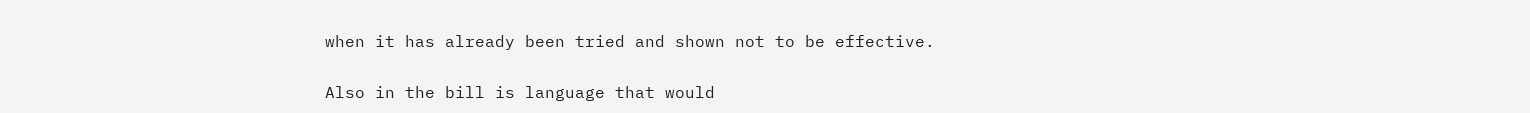when it has already been tried and shown not to be effective.

Also in the bill is language that would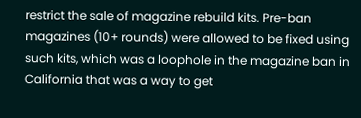restrict the sale of magazine rebuild kits. Pre-ban magazines (10+ rounds) were allowed to be fixed using such kits, which was a loophole in the magazine ban in California that was a way to get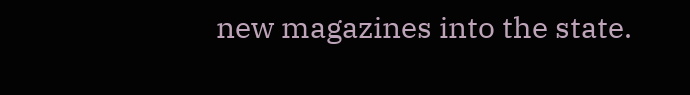new magazines into the state.